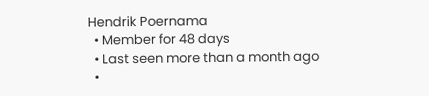Hendrik Poernama
  • Member for 48 days
  • Last seen more than a month ago
  •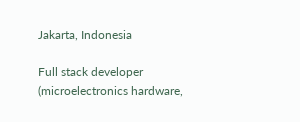Jakarta, Indonesia

Full stack developer (microelectronics hardware,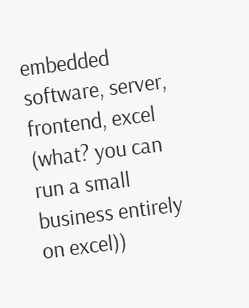embedded software, server, frontend, excel (what? you can run a small business entirely on excel))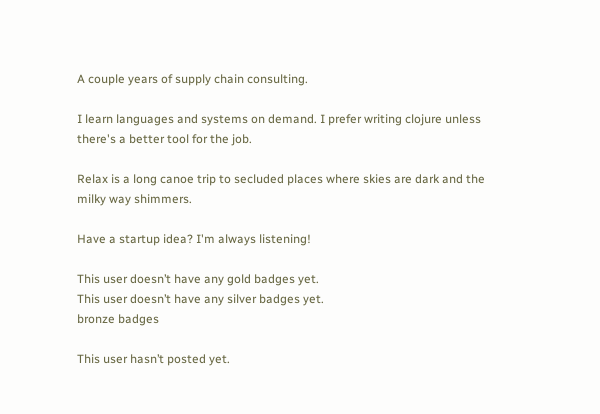A couple years of supply chain consulting.

I learn languages and systems on demand. I prefer writing clojure unless there's a better tool for the job.

Relax is a long canoe trip to secluded places where skies are dark and the milky way shimmers.

Have a startup idea? I'm always listening!

This user doesn’t have any gold badges yet.
This user doesn’t have any silver badges yet.
bronze badges

This user hasn’t posted yet.